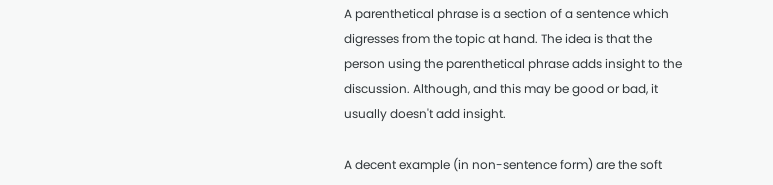A parenthetical phrase is a section of a sentence which digresses from the topic at hand. The idea is that the person using the parenthetical phrase adds insight to the discussion. Although, and this may be good or bad, it usually doesn't add insight.

A decent example (in non-sentence form) are the soft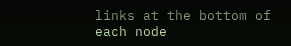links at the bottom of each node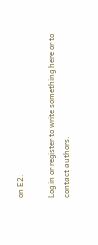on E2.

Log in or register to write something here or to contact authors.